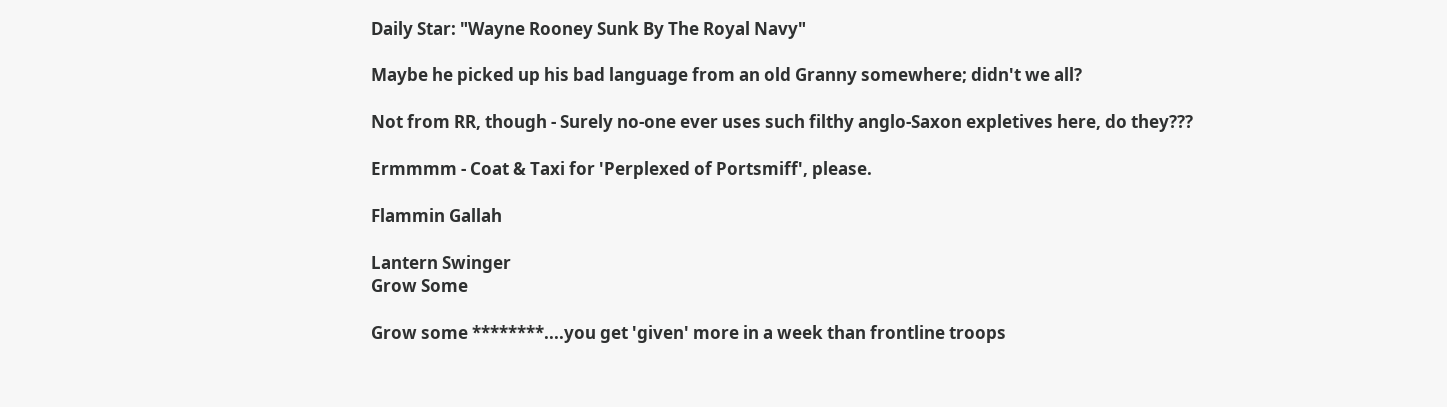Daily Star: "Wayne Rooney Sunk By The Royal Navy"

Maybe he picked up his bad language from an old Granny somewhere; didn't we all?

Not from RR, though - Surely no-one ever uses such filthy anglo-Saxon expletives here, do they???

Ermmmm - Coat & Taxi for 'Perplexed of Portsmiff', please.

Flammin Gallah

Lantern Swinger
Grow Some

Grow some ********....you get 'given' more in a week than frontline troops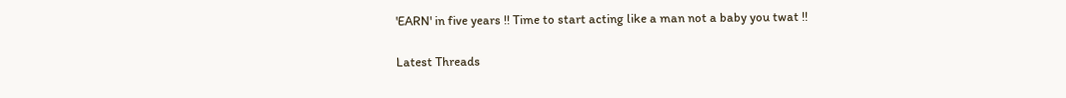'EARN' in five years !! Time to start acting like a man not a baby you twat !!

Latest Threads